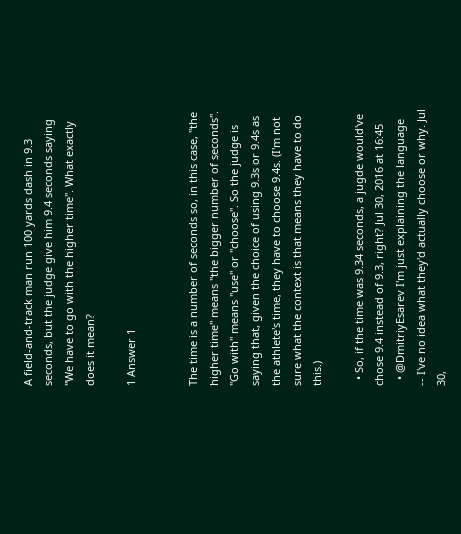A field-and-track man run 100 yards dash in 9.3 seconds, but the judge give him 9.4 seconds saying "We have to go with the higher time". What exactly does it mean?

1 Answer 1


The time is a number of seconds so, in this case, "the higher time" means "the bigger number of seconds". "Go with" means "use" or "choose". So the judge is saying that, given the choice of using 9.3s or 9.4s as the athlete's time, they have to choose 9.4s. (I'm not sure what the context is that means they have to do this.)

  • So, if the time was 9.34 seconds, a jugde would've chose 9.4 instead of 9.3, right? Jul 30, 2016 at 16:45
  • @DmitriyEsarev I'm just explaining the language -- I've no idea what they'd actually choose or why. Jul 30,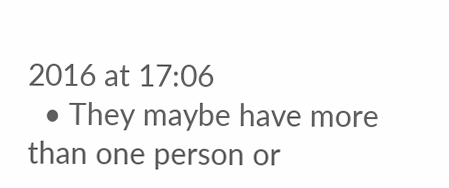2016 at 17:06
  • They maybe have more than one person or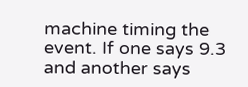machine timing the event. If one says 9.3 and another says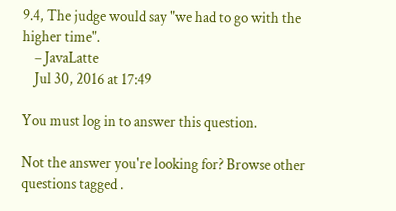9.4, The judge would say "we had to go with the higher time".
    – JavaLatte
    Jul 30, 2016 at 17:49

You must log in to answer this question.

Not the answer you're looking for? Browse other questions tagged .